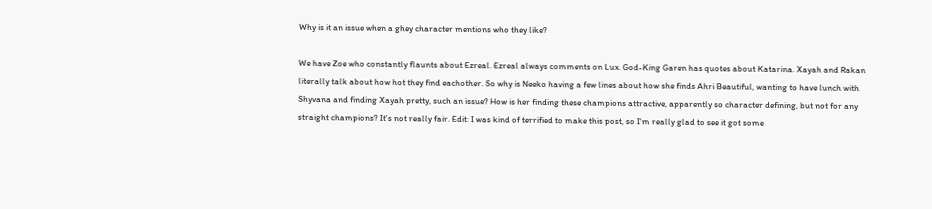Why is it an issue when a ghey character mentions who they like?

We have Zoe who constantly flaunts about Ezreal. Ezreal always comments on Lux. God-King Garen has quotes about Katarina. Xayah and Rakan literally talk about how hot they find eachother. So why is Neeko having a few lines about how she finds Ahri Beautiful, wanting to have lunch with Shyvana and finding Xayah pretty, such an issue? How is her finding these champions attractive, apparently so character defining, but not for any straight champions? It's not really fair. Edit: I was kind of terrified to make this post, so I'm really glad to see it got some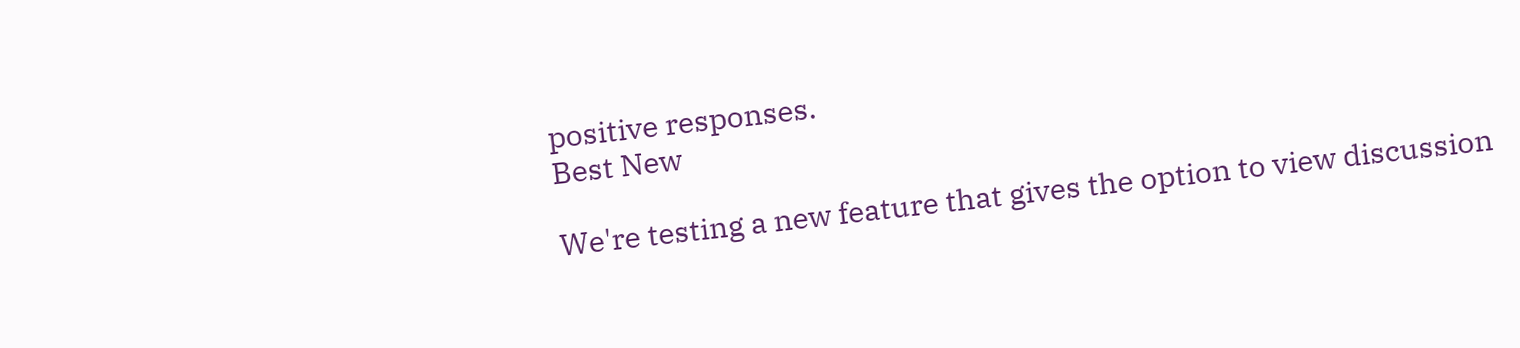positive responses.
Best New

We're testing a new feature that gives the option to view discussion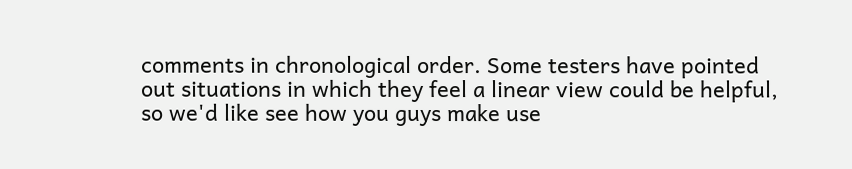comments in chronological order. Some testers have pointed out situations in which they feel a linear view could be helpful, so we'd like see how you guys make use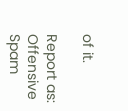of it.

Report as:
Offensive Spam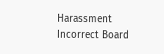Harassment Incorrect Board